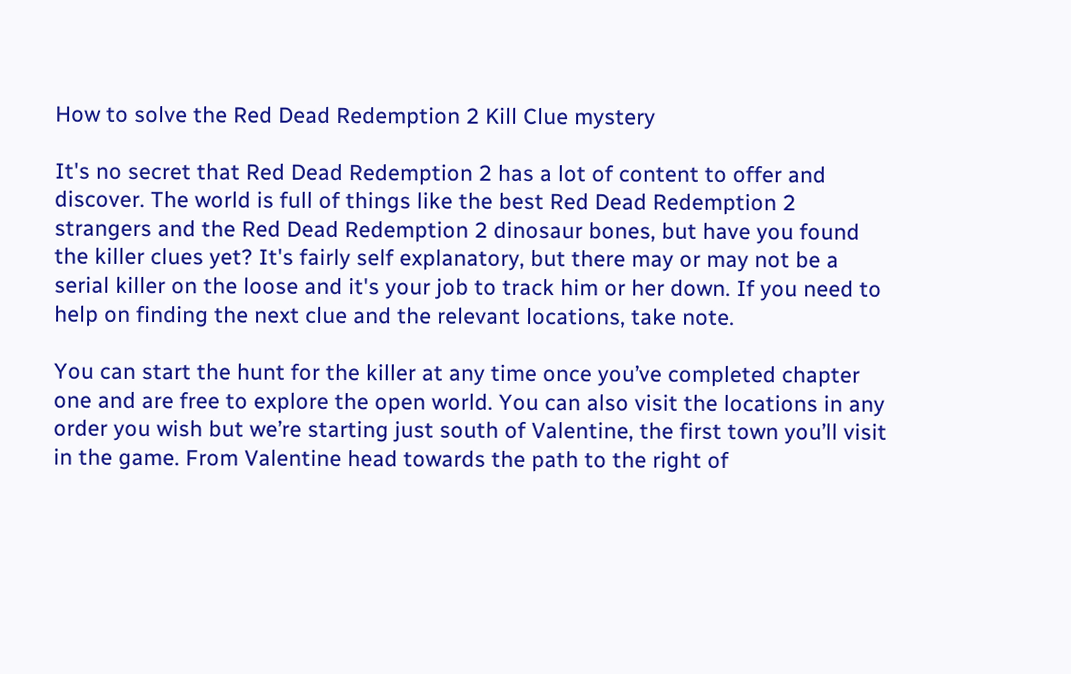How to solve the Red Dead Redemption 2 Kill Clue mystery

It's no secret that Red Dead Redemption 2 has a lot of content to offer and discover. The world is full of things like the best Red Dead Redemption 2 strangers and the Red Dead Redemption 2 dinosaur bones, but have you found the killer clues yet? It's fairly self explanatory, but there may or may not be a serial killer on the loose and it's your job to track him or her down. If you need to help on finding the next clue and the relevant locations, take note.

You can start the hunt for the killer at any time once you’ve completed chapter one and are free to explore the open world. You can also visit the locations in any order you wish but we’re starting just south of Valentine, the first town you’ll visit in the game. From Valentine head towards the path to the right of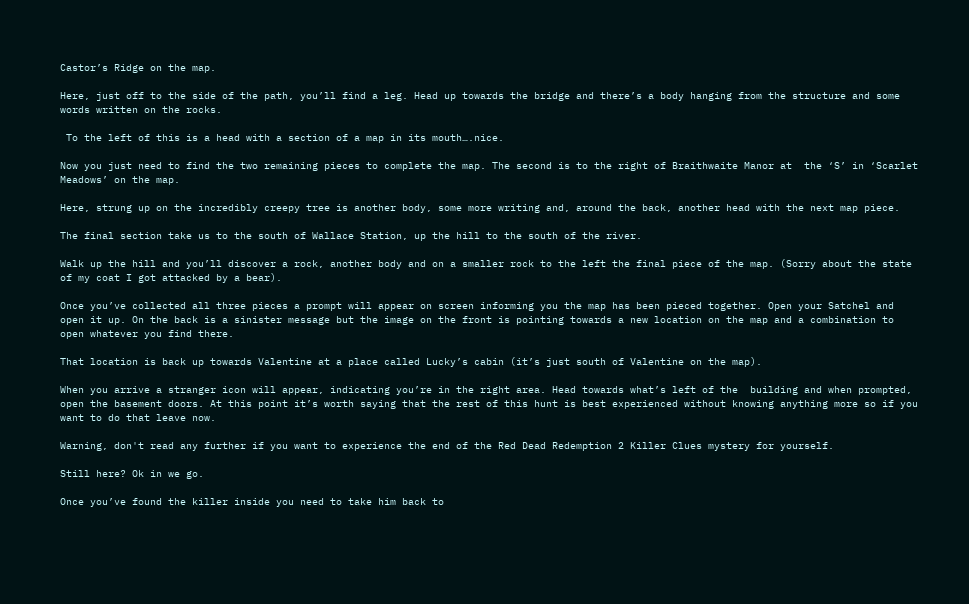Castor’s Ridge on the map.

Here, just off to the side of the path, you’ll find a leg. Head up towards the bridge and there’s a body hanging from the structure and some words written on the rocks.

 To the left of this is a head with a section of a map in its mouth….nice.

Now you just need to find the two remaining pieces to complete the map. The second is to the right of Braithwaite Manor at  the ‘S’ in ‘Scarlet Meadows’ on the map.

Here, strung up on the incredibly creepy tree is another body, some more writing and, around the back, another head with the next map piece.

The final section take us to the south of Wallace Station, up the hill to the south of the river.

Walk up the hill and you’ll discover a rock, another body and on a smaller rock to the left the final piece of the map. (Sorry about the state of my coat I got attacked by a bear).

Once you’ve collected all three pieces a prompt will appear on screen informing you the map has been pieced together. Open your Satchel and open it up. On the back is a sinister message but the image on the front is pointing towards a new location on the map and a combination to open whatever you find there.

That location is back up towards Valentine at a place called Lucky’s cabin (it’s just south of Valentine on the map).

When you arrive a stranger icon will appear, indicating you’re in the right area. Head towards what’s left of the  building and when prompted, open the basement doors. At this point it’s worth saying that the rest of this hunt is best experienced without knowing anything more so if you want to do that leave now.

Warning, don't read any further if you want to experience the end of the Red Dead Redemption 2 Killer Clues mystery for yourself.

Still here? Ok in we go.

Once you’ve found the killer inside you need to take him back to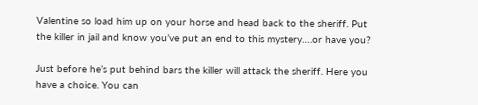Valentine so load him up on your horse and head back to the sheriff. Put the killer in jail and know you’ve put an end to this mystery….or have you?

Just before he’s put behind bars the killer will attack the sheriff. Here you have a choice. You can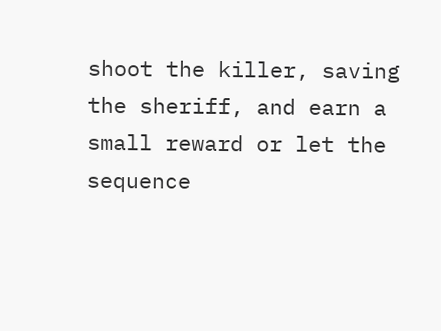shoot the killer, saving the sheriff, and earn a small reward or let the sequence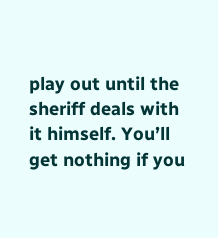play out until the sheriff deals with it himself. You’ll get nothing if you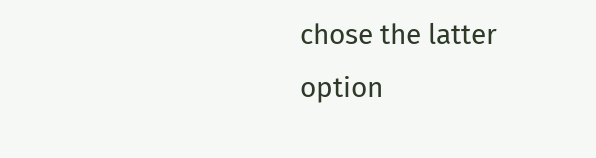chose the latter option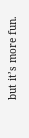but it’s more fun.